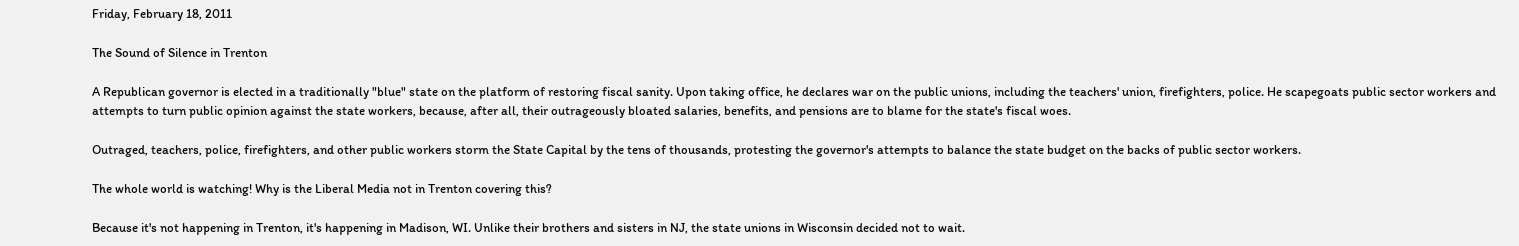Friday, February 18, 2011

The Sound of Silence in Trenton

A Republican governor is elected in a traditionally "blue" state on the platform of restoring fiscal sanity. Upon taking office, he declares war on the public unions, including the teachers' union, firefighters, police. He scapegoats public sector workers and attempts to turn public opinion against the state workers, because, after all, their outrageously bloated salaries, benefits, and pensions are to blame for the state's fiscal woes.

Outraged, teachers, police, firefighters, and other public workers storm the State Capital by the tens of thousands, protesting the governor's attempts to balance the state budget on the backs of public sector workers.

The whole world is watching! Why is the Liberal Media not in Trenton covering this?

Because it's not happening in Trenton, it's happening in Madison, WI. Unlike their brothers and sisters in NJ, the state unions in Wisconsin decided not to wait.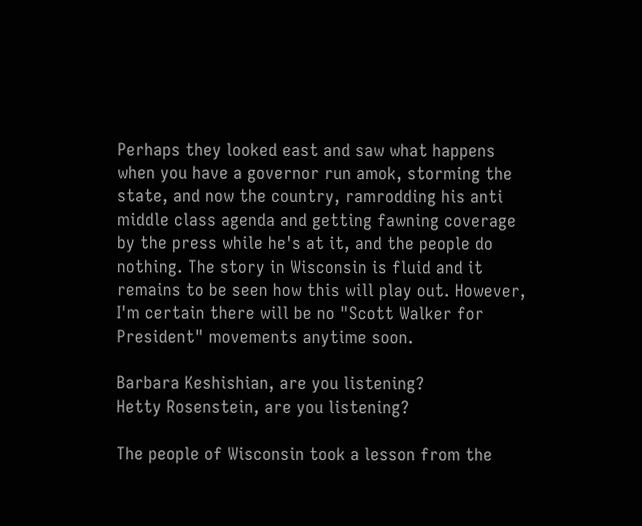Perhaps they looked east and saw what happens when you have a governor run amok, storming the state, and now the country, ramrodding his anti middle class agenda and getting fawning coverage by the press while he's at it, and the people do nothing. The story in Wisconsin is fluid and it remains to be seen how this will play out. However, I'm certain there will be no "Scott Walker for President" movements anytime soon.

Barbara Keshishian, are you listening?
Hetty Rosenstein, are you listening?

The people of Wisconsin took a lesson from the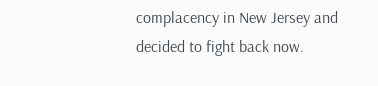complacency in New Jersey and decided to fight back now.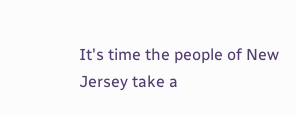It's time the people of New Jersey take a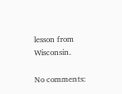lesson from Wisconsin.

No comments: